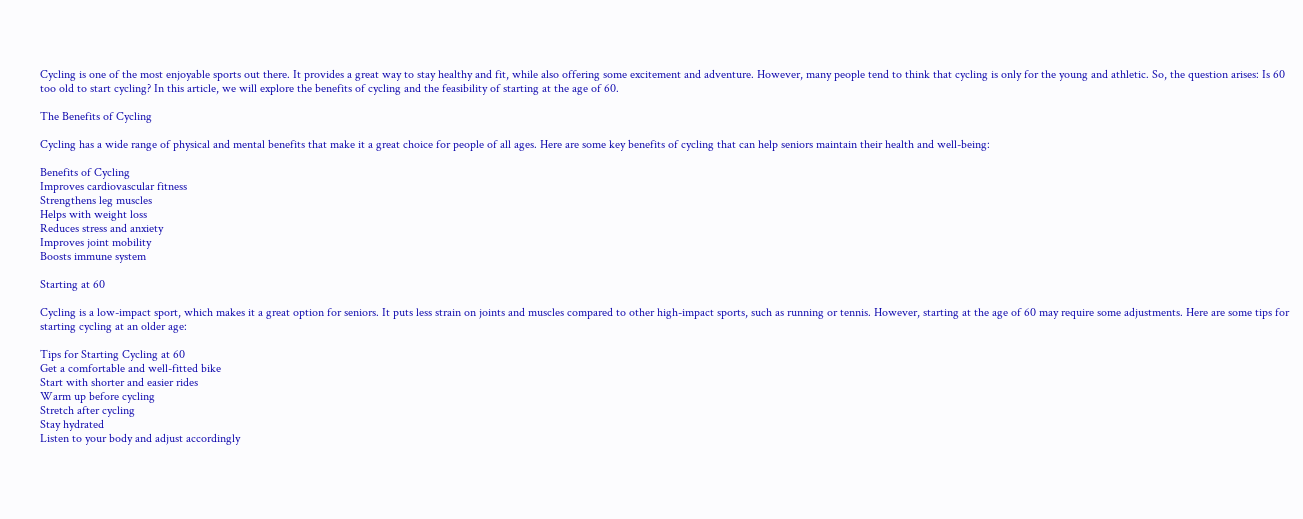Cycling is one of the most enjoyable sports out there. It provides a great way to stay healthy and fit, while also offering some excitement and adventure. However, many people tend to think that cycling is only for the young and athletic. So, the question arises: Is 60 too old to start cycling? In this article, we will explore the benefits of cycling and the feasibility of starting at the age of 60.

The Benefits of Cycling

Cycling has a wide range of physical and mental benefits that make it a great choice for people of all ages. Here are some key benefits of cycling that can help seniors maintain their health and well-being:

Benefits of Cycling
Improves cardiovascular fitness
Strengthens leg muscles
Helps with weight loss
Reduces stress and anxiety
Improves joint mobility
Boosts immune system

Starting at 60

Cycling is a low-impact sport, which makes it a great option for seniors. It puts less strain on joints and muscles compared to other high-impact sports, such as running or tennis. However, starting at the age of 60 may require some adjustments. Here are some tips for starting cycling at an older age:

Tips for Starting Cycling at 60
Get a comfortable and well-fitted bike
Start with shorter and easier rides
Warm up before cycling
Stretch after cycling
Stay hydrated
Listen to your body and adjust accordingly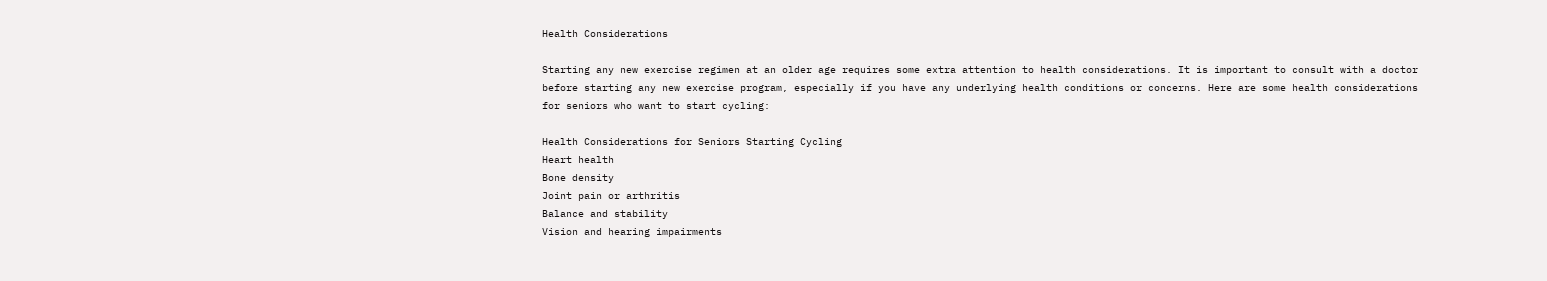Health Considerations

Starting any new exercise regimen at an older age requires some extra attention to health considerations. It is important to consult with a doctor before starting any new exercise program, especially if you have any underlying health conditions or concerns. Here are some health considerations for seniors who want to start cycling:

Health Considerations for Seniors Starting Cycling
Heart health
Bone density
Joint pain or arthritis
Balance and stability
Vision and hearing impairments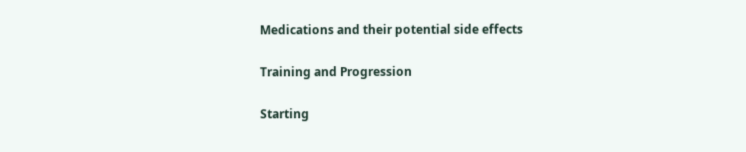Medications and their potential side effects

Training and Progression

Starting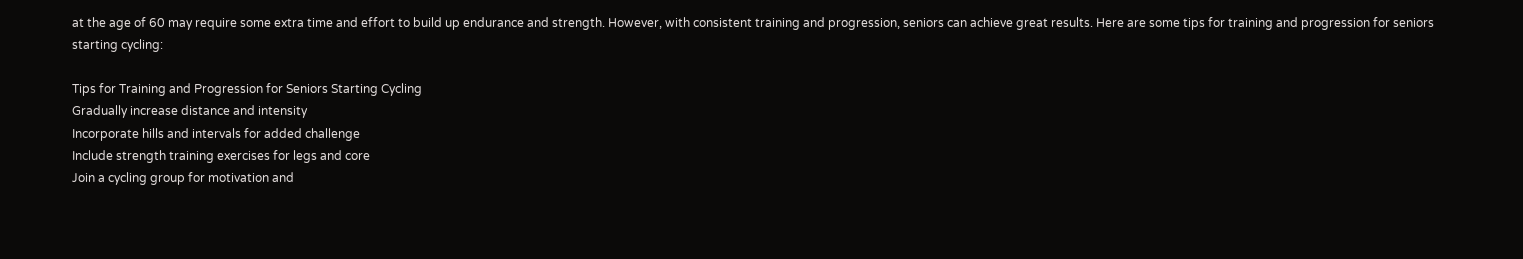at the age of 60 may require some extra time and effort to build up endurance and strength. However, with consistent training and progression, seniors can achieve great results. Here are some tips for training and progression for seniors starting cycling:

Tips for Training and Progression for Seniors Starting Cycling
Gradually increase distance and intensity
Incorporate hills and intervals for added challenge
Include strength training exercises for legs and core
Join a cycling group for motivation and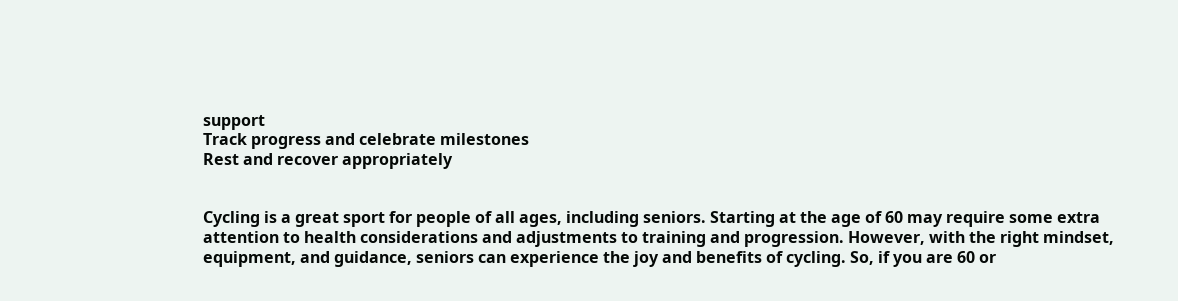support
Track progress and celebrate milestones
Rest and recover appropriately


Cycling is a great sport for people of all ages, including seniors. Starting at the age of 60 may require some extra attention to health considerations and adjustments to training and progression. However, with the right mindset, equipment, and guidance, seniors can experience the joy and benefits of cycling. So, if you are 60 or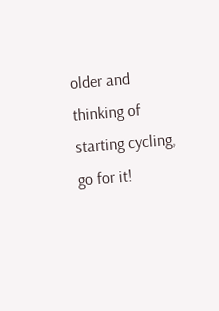older and thinking of starting cycling, go for it!